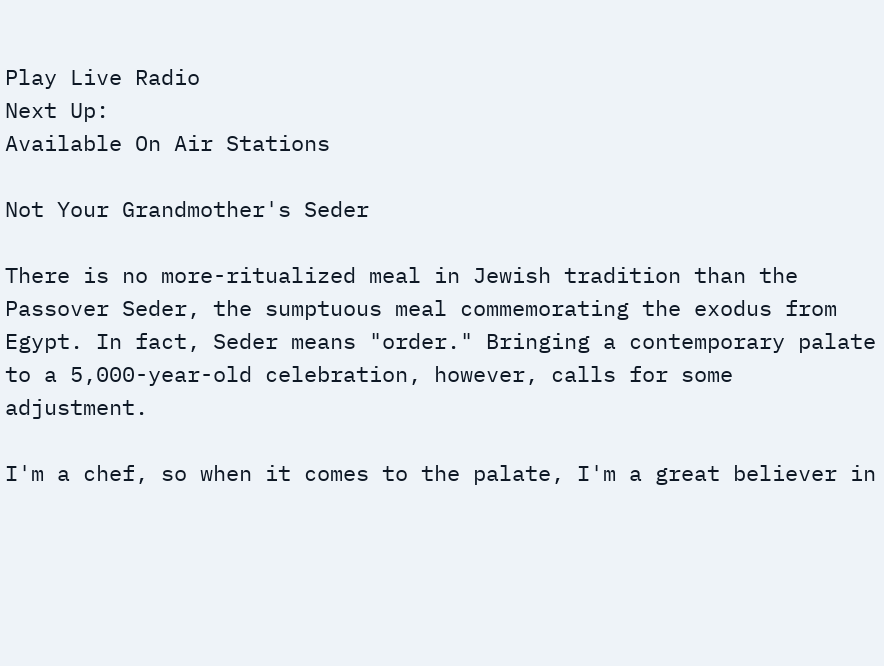Play Live Radio
Next Up:
Available On Air Stations

Not Your Grandmother's Seder

There is no more-ritualized meal in Jewish tradition than the Passover Seder, the sumptuous meal commemorating the exodus from Egypt. In fact, Seder means "order." Bringing a contemporary palate to a 5,000-year-old celebration, however, calls for some adjustment.

I'm a chef, so when it comes to the palate, I'm a great believer in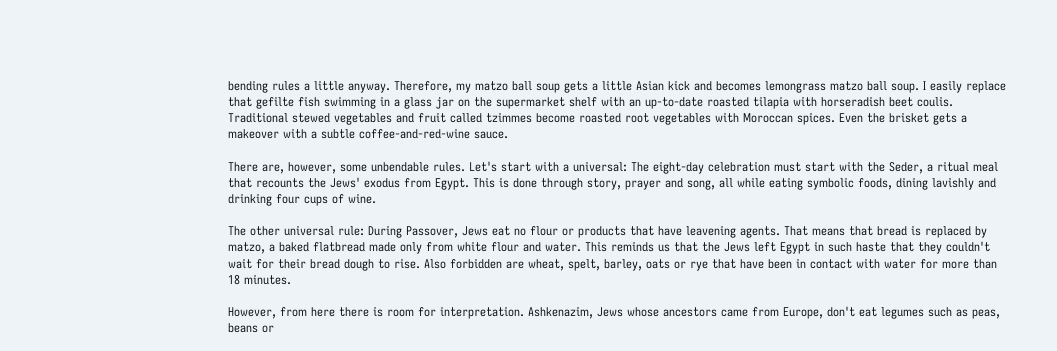bending rules a little anyway. Therefore, my matzo ball soup gets a little Asian kick and becomes lemongrass matzo ball soup. I easily replace that gefilte fish swimming in a glass jar on the supermarket shelf with an up-to-date roasted tilapia with horseradish beet coulis. Traditional stewed vegetables and fruit called tzimmes become roasted root vegetables with Moroccan spices. Even the brisket gets a makeover with a subtle coffee-and-red-wine sauce.

There are, however, some unbendable rules. Let's start with a universal: The eight-day celebration must start with the Seder, a ritual meal that recounts the Jews' exodus from Egypt. This is done through story, prayer and song, all while eating symbolic foods, dining lavishly and drinking four cups of wine.

The other universal rule: During Passover, Jews eat no flour or products that have leavening agents. That means that bread is replaced by matzo, a baked flatbread made only from white flour and water. This reminds us that the Jews left Egypt in such haste that they couldn't wait for their bread dough to rise. Also forbidden are wheat, spelt, barley, oats or rye that have been in contact with water for more than 18 minutes.

However, from here there is room for interpretation. Ashkenazim, Jews whose ancestors came from Europe, don't eat legumes such as peas, beans or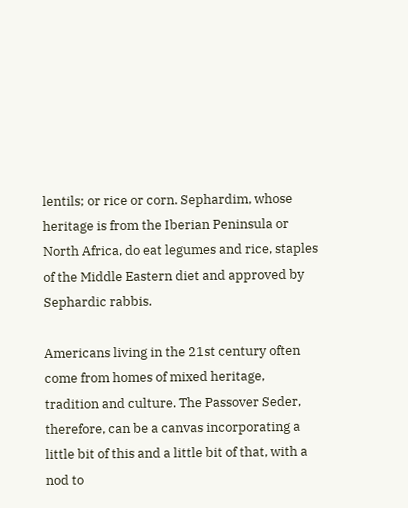lentils; or rice or corn. Sephardim, whose heritage is from the Iberian Peninsula or North Africa, do eat legumes and rice, staples of the Middle Eastern diet and approved by Sephardic rabbis.

Americans living in the 21st century often come from homes of mixed heritage, tradition and culture. The Passover Seder, therefore, can be a canvas incorporating a little bit of this and a little bit of that, with a nod to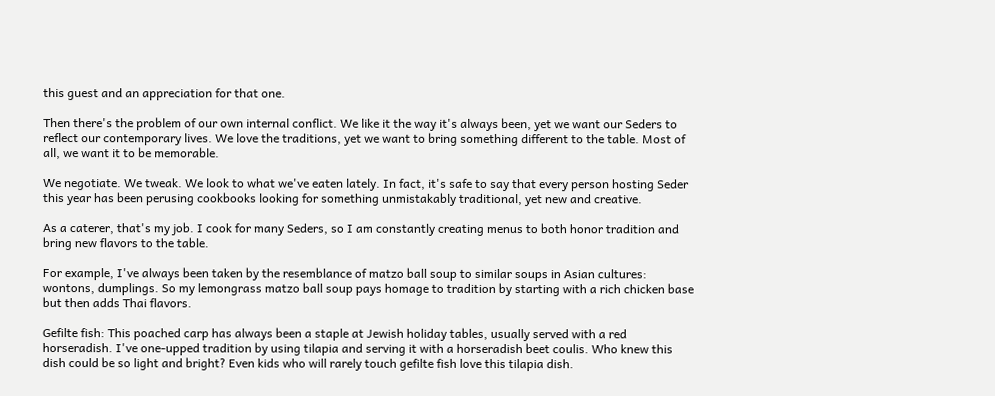this guest and an appreciation for that one.

Then there's the problem of our own internal conflict. We like it the way it's always been, yet we want our Seders to reflect our contemporary lives. We love the traditions, yet we want to bring something different to the table. Most of all, we want it to be memorable.

We negotiate. We tweak. We look to what we've eaten lately. In fact, it's safe to say that every person hosting Seder this year has been perusing cookbooks looking for something unmistakably traditional, yet new and creative.

As a caterer, that's my job. I cook for many Seders, so I am constantly creating menus to both honor tradition and bring new flavors to the table.

For example, I've always been taken by the resemblance of matzo ball soup to similar soups in Asian cultures: wontons, dumplings. So my lemongrass matzo ball soup pays homage to tradition by starting with a rich chicken base but then adds Thai flavors.

Gefilte fish: This poached carp has always been a staple at Jewish holiday tables, usually served with a red horseradish. I've one-upped tradition by using tilapia and serving it with a horseradish beet coulis. Who knew this dish could be so light and bright? Even kids who will rarely touch gefilte fish love this tilapia dish.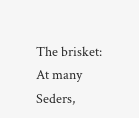The brisket: At many Seders,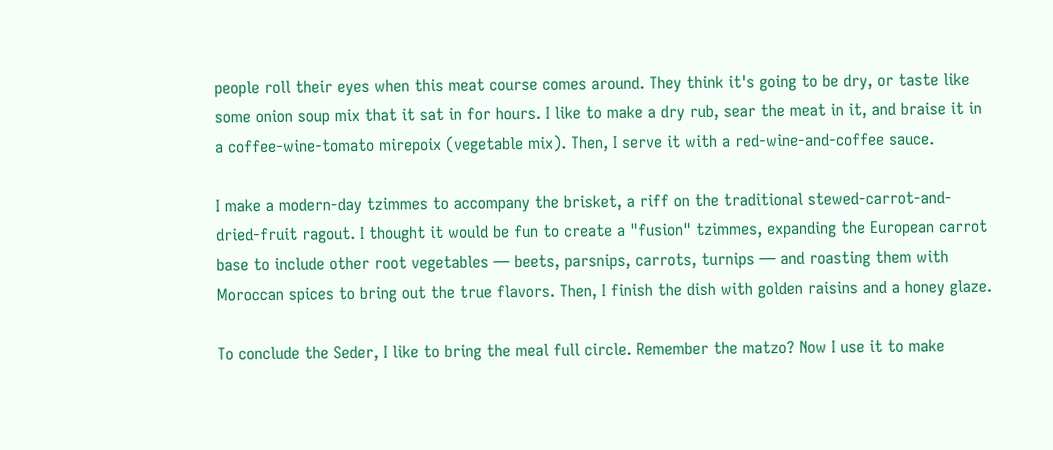people roll their eyes when this meat course comes around. They think it's going to be dry, or taste like some onion soup mix that it sat in for hours. I like to make a dry rub, sear the meat in it, and braise it in a coffee-wine-tomato mirepoix (vegetable mix). Then, I serve it with a red-wine-and-coffee sauce.

I make a modern-day tzimmes to accompany the brisket, a riff on the traditional stewed-carrot-and-dried-fruit ragout. I thought it would be fun to create a "fusion" tzimmes, expanding the European carrot base to include other root vegetables — beets, parsnips, carrots, turnips — and roasting them with Moroccan spices to bring out the true flavors. Then, I finish the dish with golden raisins and a honey glaze.

To conclude the Seder, I like to bring the meal full circle. Remember the matzo? Now I use it to make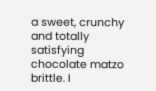a sweet, crunchy and totally satisfying chocolate matzo brittle. I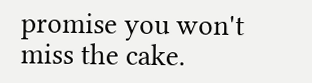promise you won't miss the cake.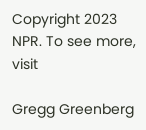Copyright 2023 NPR. To see more, visit

Gregg Greenberg